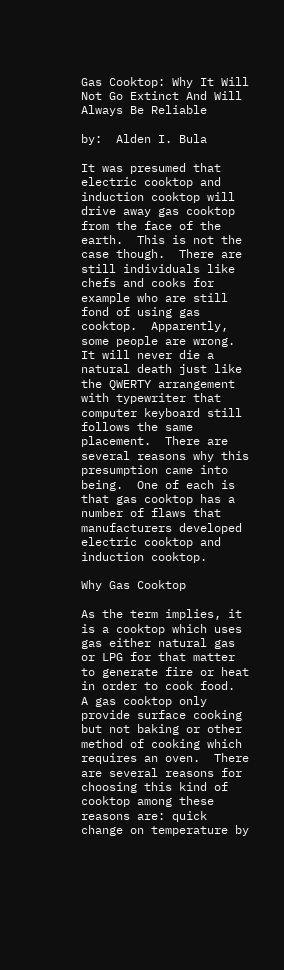Gas Cooktop: Why It Will Not Go Extinct And Will Always Be Reliable

by:  Alden I. Bula

It was presumed that electric cooktop and induction cooktop will drive away gas cooktop from the face of the earth.  This is not the case though.  There are still individuals like chefs and cooks for example who are still fond of using gas cooktop.  Apparently, some people are wrong.  It will never die a natural death just like the QWERTY arrangement with typewriter that computer keyboard still follows the same placement.  There are several reasons why this presumption came into being.  One of each is that gas cooktop has a number of flaws that manufacturers developed electric cooktop and induction cooktop.

Why Gas Cooktop

As the term implies, it is a cooktop which uses gas either natural gas or LPG for that matter to generate fire or heat in order to cook food.  A gas cooktop only provide surface cooking but not baking or other method of cooking which requires an oven.  There are several reasons for choosing this kind of cooktop among these reasons are: quick change on temperature by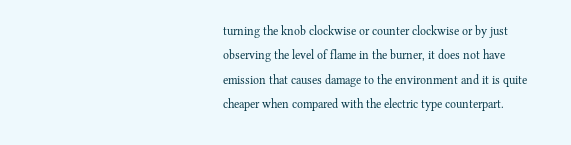turning the knob clockwise or counter clockwise or by just observing the level of flame in the burner, it does not have emission that causes damage to the environment and it is quite cheaper when compared with the electric type counterpart.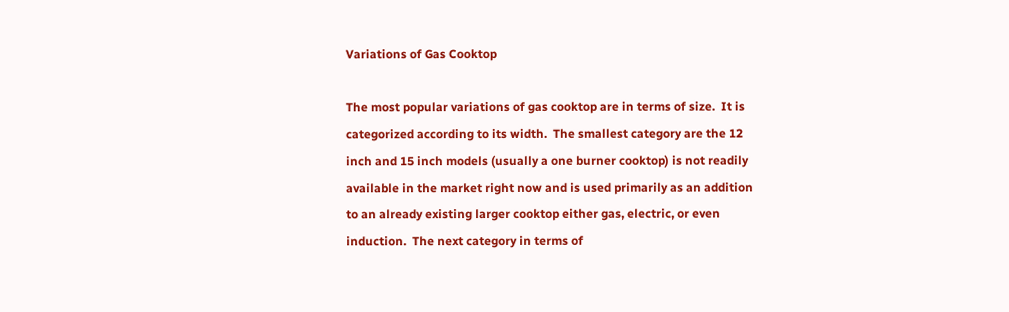Variations of Gas Cooktop

The most popular variations of gas cooktop are in terms of size.  It is categorized according to its width.  The smallest category are the 12 inch and 15 inch models (usually a one burner cooktop) is not readily available in the market right now and is used primarily as an addition to an already existing larger cooktop either gas, electric, or even induction.  The next category in terms of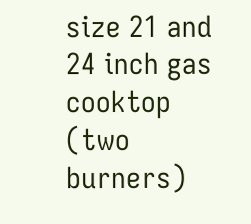size 21 and 24 inch gas cooktop (two burners)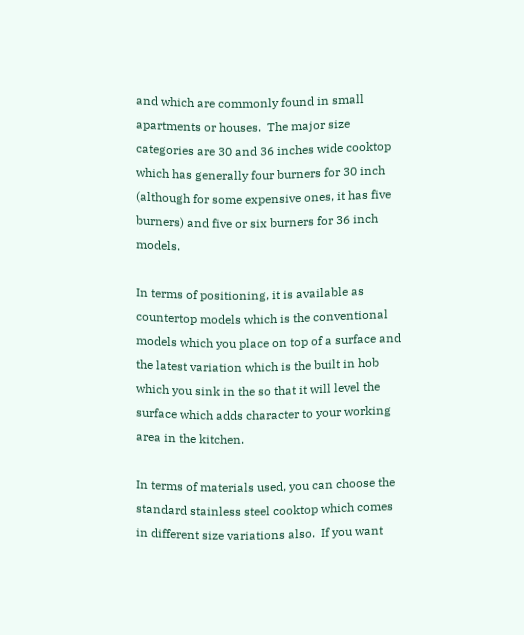and which are commonly found in small apartments or houses.  The major size categories are 30 and 36 inches wide cooktop which has generally four burners for 30 inch (although for some expensive ones, it has five burners) and five or six burners for 36 inch models.

In terms of positioning, it is available as countertop models which is the conventional models which you place on top of a surface and the latest variation which is the built in hob which you sink in the so that it will level the surface which adds character to your working area in the kitchen.

In terms of materials used, you can choose the standard stainless steel cooktop which comes in different size variations also.  If you want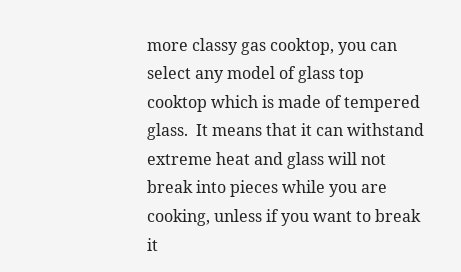more classy gas cooktop, you can select any model of glass top cooktop which is made of tempered glass.  It means that it can withstand extreme heat and glass will not break into pieces while you are cooking, unless if you want to break it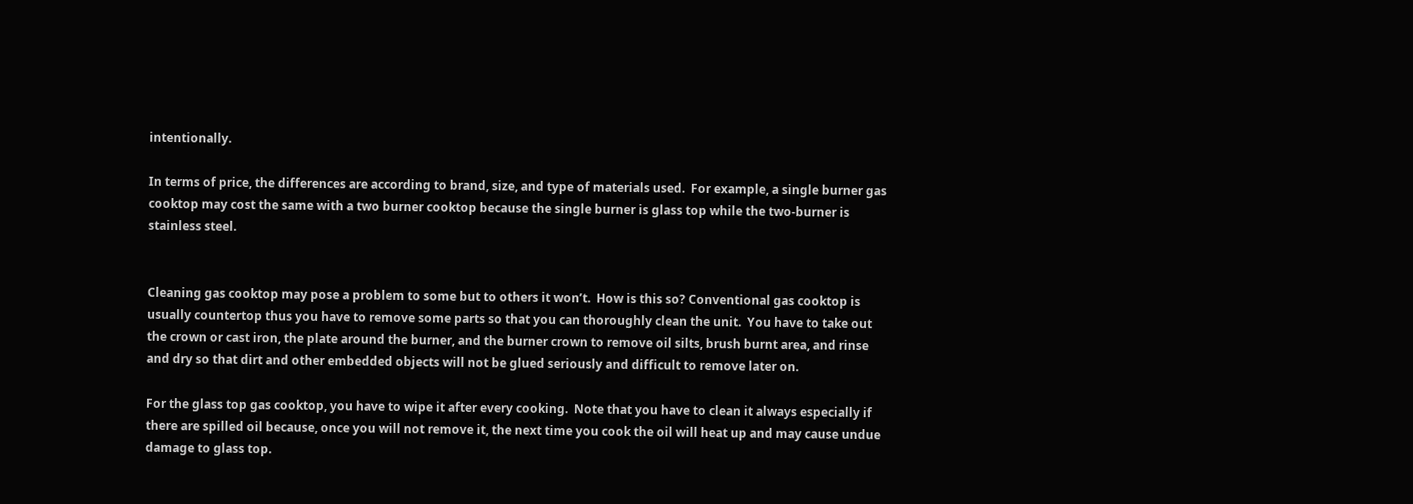intentionally.

In terms of price, the differences are according to brand, size, and type of materials used.  For example, a single burner gas cooktop may cost the same with a two burner cooktop because the single burner is glass top while the two-burner is stainless steel.


Cleaning gas cooktop may pose a problem to some but to others it won’t.  How is this so? Conventional gas cooktop is usually countertop thus you have to remove some parts so that you can thoroughly clean the unit.  You have to take out the crown or cast iron, the plate around the burner, and the burner crown to remove oil silts, brush burnt area, and rinse and dry so that dirt and other embedded objects will not be glued seriously and difficult to remove later on.

For the glass top gas cooktop, you have to wipe it after every cooking.  Note that you have to clean it always especially if there are spilled oil because, once you will not remove it, the next time you cook the oil will heat up and may cause undue damage to glass top.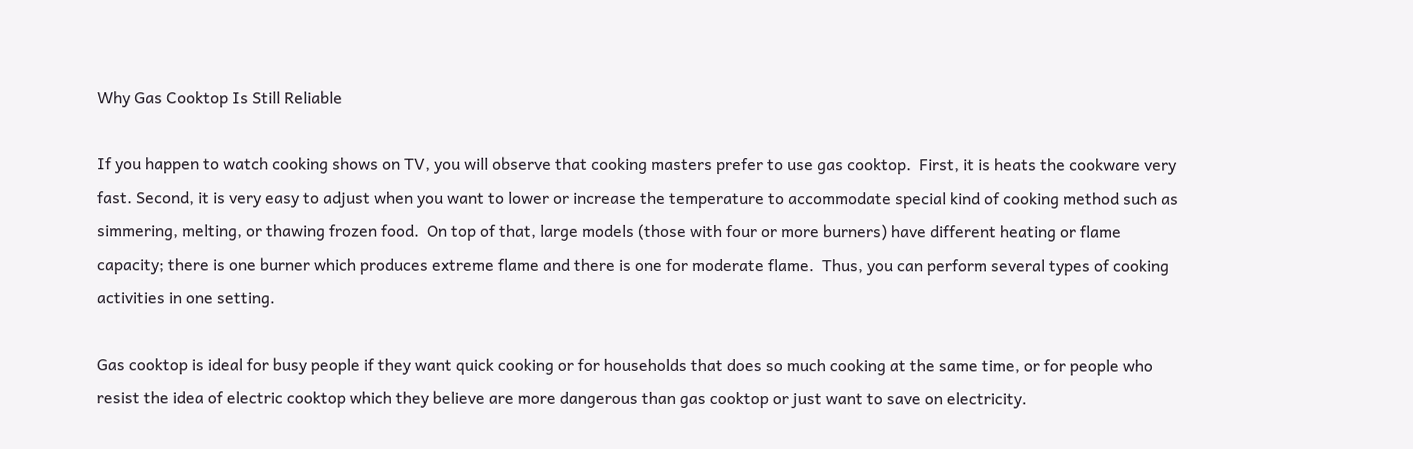Why Gas Cooktop Is Still Reliable

If you happen to watch cooking shows on TV, you will observe that cooking masters prefer to use gas cooktop.  First, it is heats the cookware very fast. Second, it is very easy to adjust when you want to lower or increase the temperature to accommodate special kind of cooking method such as simmering, melting, or thawing frozen food.  On top of that, large models (those with four or more burners) have different heating or flame capacity; there is one burner which produces extreme flame and there is one for moderate flame.  Thus, you can perform several types of cooking activities in one setting.

Gas cooktop is ideal for busy people if they want quick cooking or for households that does so much cooking at the same time, or for people who resist the idea of electric cooktop which they believe are more dangerous than gas cooktop or just want to save on electricity.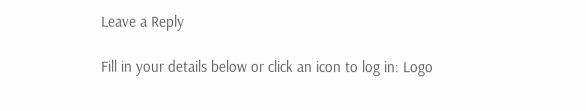Leave a Reply

Fill in your details below or click an icon to log in: Logo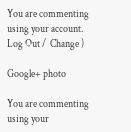You are commenting using your account. Log Out /  Change )

Google+ photo

You are commenting using your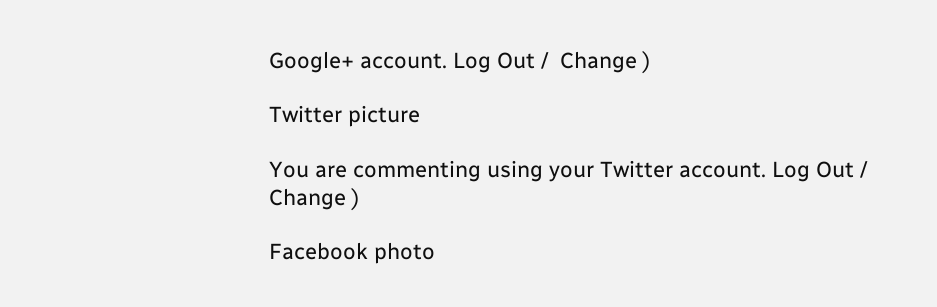Google+ account. Log Out /  Change )

Twitter picture

You are commenting using your Twitter account. Log Out /  Change )

Facebook photo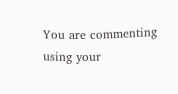You are commenting using your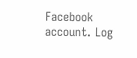Facebook account. Log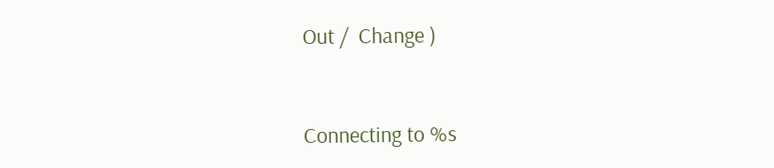Out /  Change )


Connecting to %s